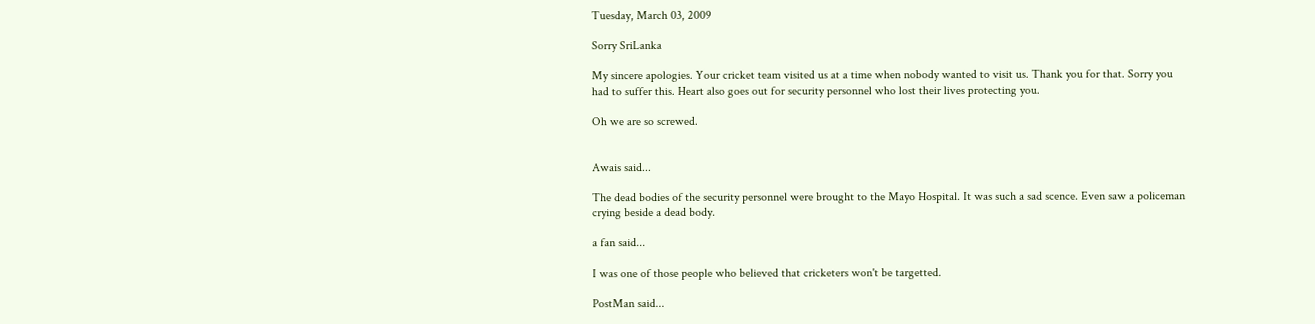Tuesday, March 03, 2009

Sorry SriLanka

My sincere apologies. Your cricket team visited us at a time when nobody wanted to visit us. Thank you for that. Sorry you had to suffer this. Heart also goes out for security personnel who lost their lives protecting you.

Oh we are so screwed.


Awais said...

The dead bodies of the security personnel were brought to the Mayo Hospital. It was such a sad scence. Even saw a policeman crying beside a dead body.

a fan said...

I was one of those people who believed that cricketers won't be targetted.

PostMan said...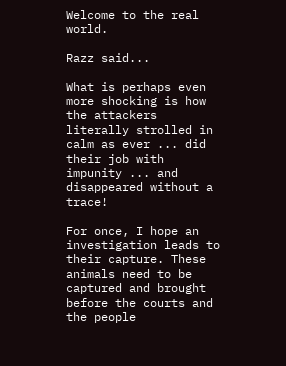Welcome to the real world.

Razz said...

What is perhaps even more shocking is how the attackers literally strolled in calm as ever ... did their job with impunity ... and disappeared without a trace!

For once, I hope an investigation leads to their capture. These animals need to be captured and brought before the courts and the people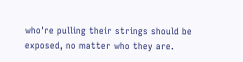who're pulling their strings should be exposed, no matter who they are.